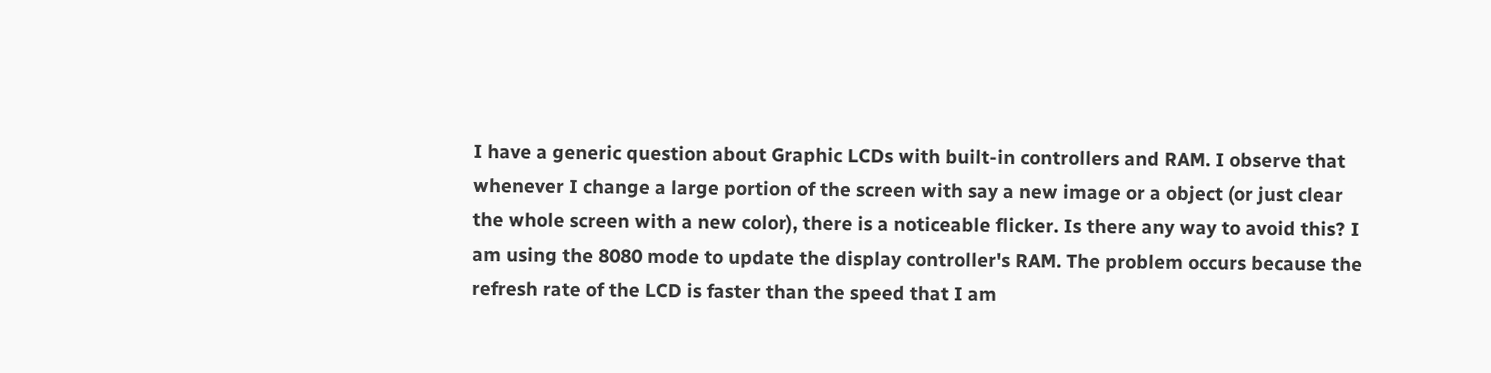I have a generic question about Graphic LCDs with built-in controllers and RAM. I observe that whenever I change a large portion of the screen with say a new image or a object (or just clear the whole screen with a new color), there is a noticeable flicker. Is there any way to avoid this? I am using the 8080 mode to update the display controller's RAM. The problem occurs because the refresh rate of the LCD is faster than the speed that I am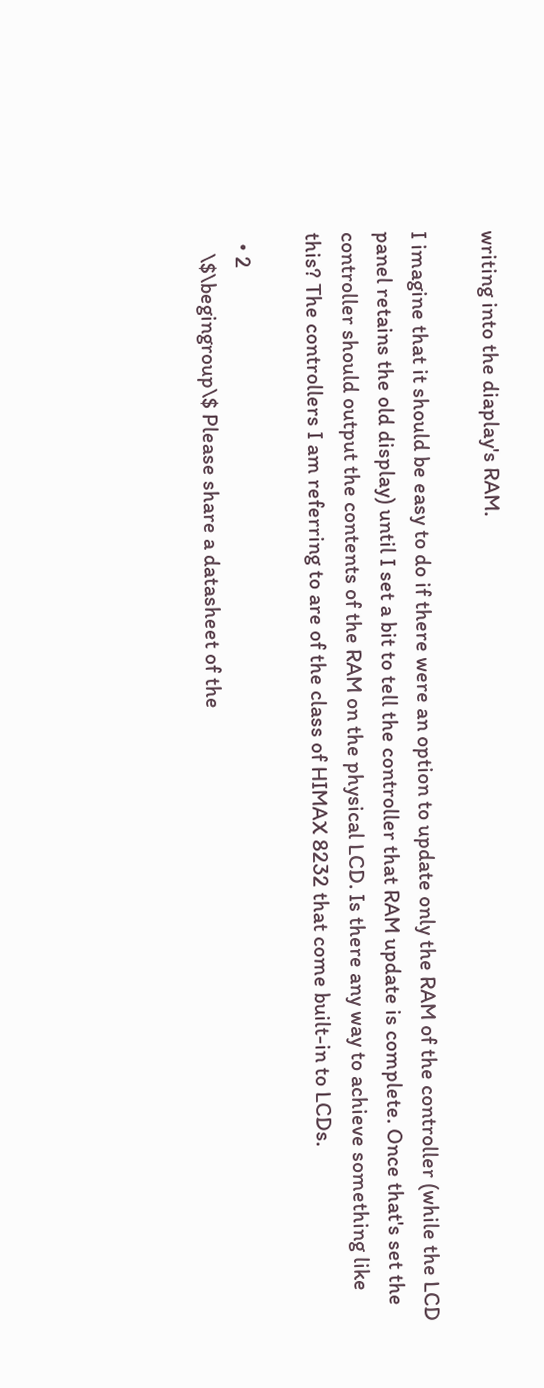writing into the diaplay's RAM.

I imagine that it should be easy to do if there were an option to update only the RAM of the controller (while the LCD panel retains the old display) until I set a bit to tell the controller that RAM update is complete. Once that's set the controller should output the contents of the RAM on the physical LCD. Is there any way to achieve something like this? The controllers I am referring to are of the class of HIMAX 8232 that come built-in to LCDs.

  • 2
    \$\begingroup\$ Please share a datasheet of the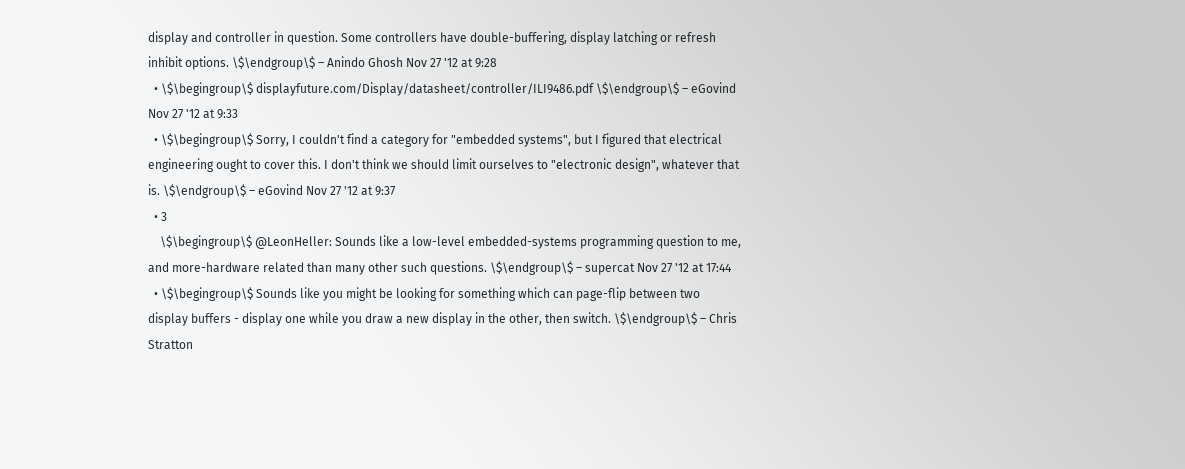display and controller in question. Some controllers have double-buffering, display latching or refresh inhibit options. \$\endgroup\$ – Anindo Ghosh Nov 27 '12 at 9:28
  • \$\begingroup\$ displayfuture.com/Display/datasheet/controller/ILI9486.pdf \$\endgroup\$ – eGovind Nov 27 '12 at 9:33
  • \$\begingroup\$ Sorry, I couldn't find a category for "embedded systems", but I figured that electrical engineering ought to cover this. I don't think we should limit ourselves to "electronic design", whatever that is. \$\endgroup\$ – eGovind Nov 27 '12 at 9:37
  • 3
    \$\begingroup\$ @LeonHeller: Sounds like a low-level embedded-systems programming question to me, and more-hardware related than many other such questions. \$\endgroup\$ – supercat Nov 27 '12 at 17:44
  • \$\begingroup\$ Sounds like you might be looking for something which can page-flip between two display buffers - display one while you draw a new display in the other, then switch. \$\endgroup\$ – Chris Stratton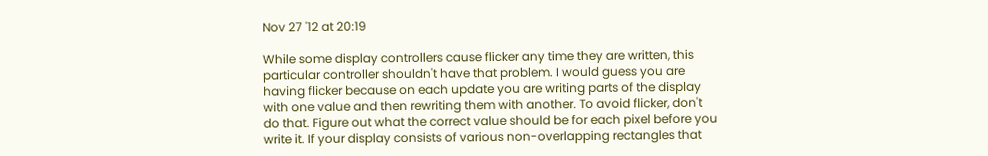Nov 27 '12 at 20:19

While some display controllers cause flicker any time they are written, this particular controller shouldn't have that problem. I would guess you are having flicker because on each update you are writing parts of the display with one value and then rewriting them with another. To avoid flicker, don't do that. Figure out what the correct value should be for each pixel before you write it. If your display consists of various non-overlapping rectangles that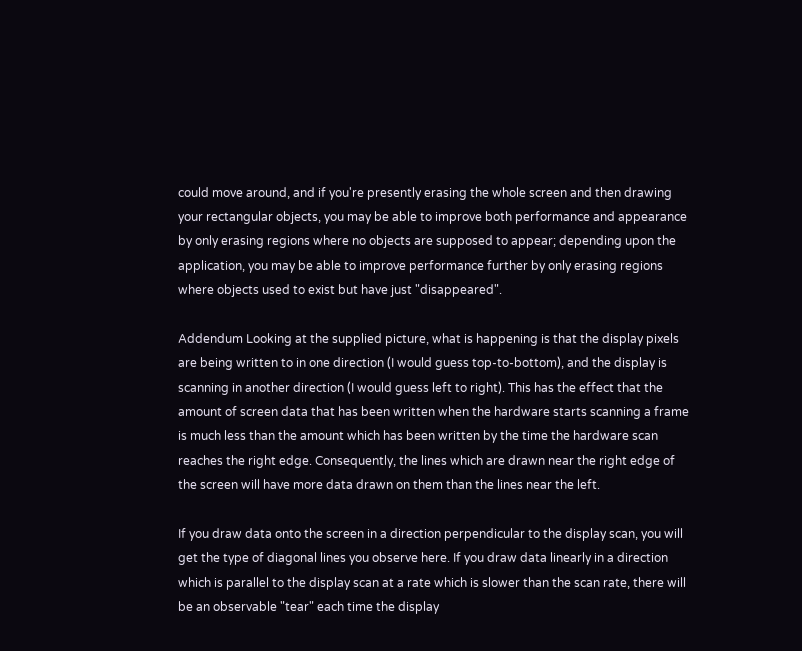could move around, and if you're presently erasing the whole screen and then drawing your rectangular objects, you may be able to improve both performance and appearance by only erasing regions where no objects are supposed to appear; depending upon the application, you may be able to improve performance further by only erasing regions where objects used to exist but have just "disappeared".

Addendum Looking at the supplied picture, what is happening is that the display pixels are being written to in one direction (I would guess top-to-bottom), and the display is scanning in another direction (I would guess left to right). This has the effect that the amount of screen data that has been written when the hardware starts scanning a frame is much less than the amount which has been written by the time the hardware scan reaches the right edge. Consequently, the lines which are drawn near the right edge of the screen will have more data drawn on them than the lines near the left.

If you draw data onto the screen in a direction perpendicular to the display scan, you will get the type of diagonal lines you observe here. If you draw data linearly in a direction which is parallel to the display scan at a rate which is slower than the scan rate, there will be an observable "tear" each time the display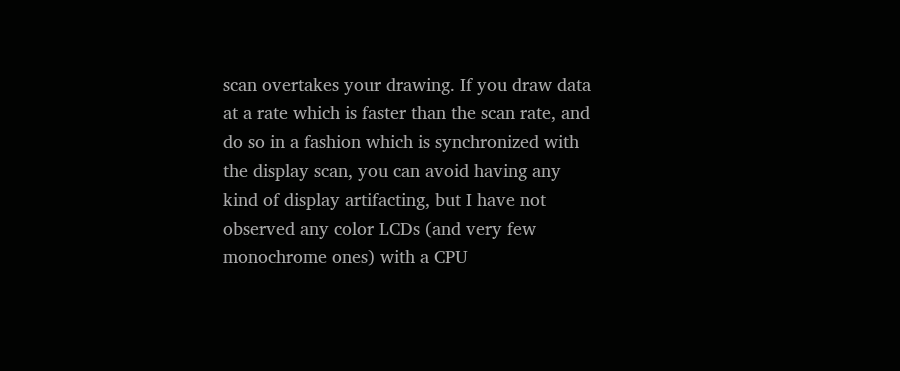scan overtakes your drawing. If you draw data at a rate which is faster than the scan rate, and do so in a fashion which is synchronized with the display scan, you can avoid having any kind of display artifacting, but I have not observed any color LCDs (and very few monochrome ones) with a CPU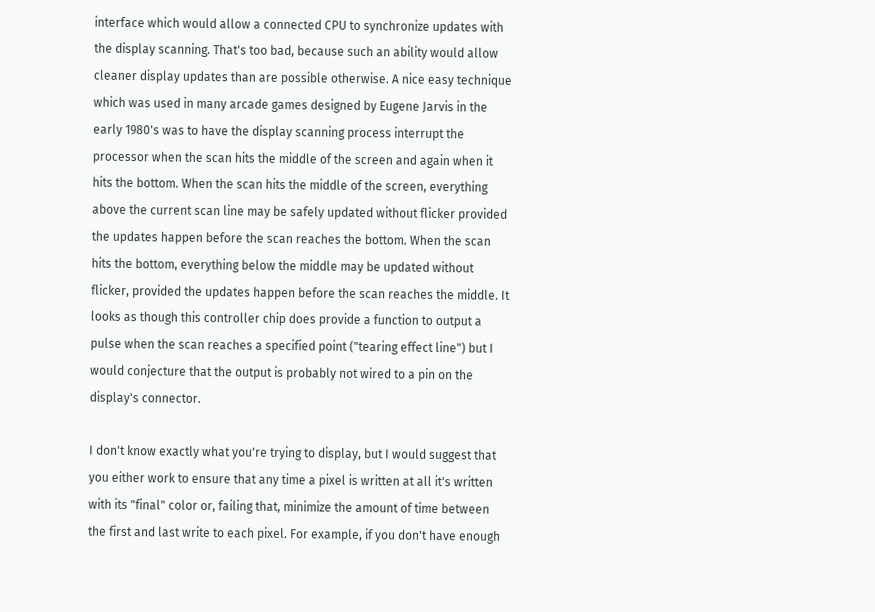interface which would allow a connected CPU to synchronize updates with the display scanning. That's too bad, because such an ability would allow cleaner display updates than are possible otherwise. A nice easy technique which was used in many arcade games designed by Eugene Jarvis in the early 1980's was to have the display scanning process interrupt the processor when the scan hits the middle of the screen and again when it hits the bottom. When the scan hits the middle of the screen, everything above the current scan line may be safely updated without flicker provided the updates happen before the scan reaches the bottom. When the scan hits the bottom, everything below the middle may be updated without flicker, provided the updates happen before the scan reaches the middle. It looks as though this controller chip does provide a function to output a pulse when the scan reaches a specified point ("tearing effect line") but I would conjecture that the output is probably not wired to a pin on the display's connector.

I don't know exactly what you're trying to display, but I would suggest that you either work to ensure that any time a pixel is written at all it's written with its "final" color or, failing that, minimize the amount of time between the first and last write to each pixel. For example, if you don't have enough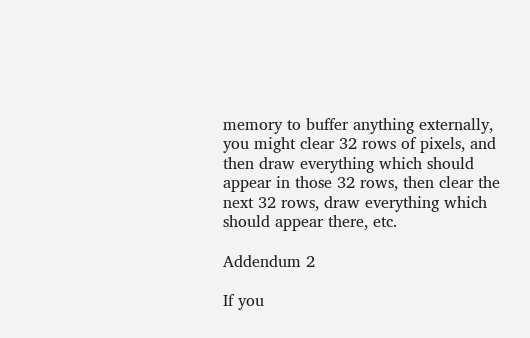memory to buffer anything externally, you might clear 32 rows of pixels, and then draw everything which should appear in those 32 rows, then clear the next 32 rows, draw everything which should appear there, etc.

Addendum 2

If you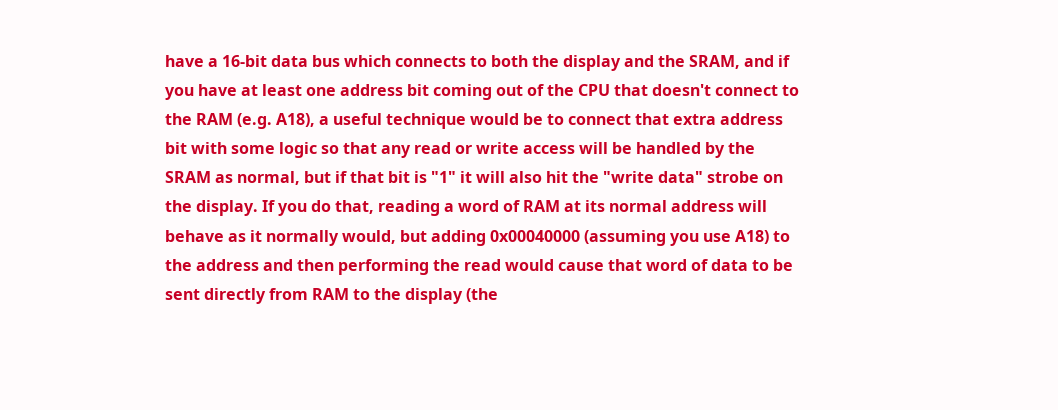have a 16-bit data bus which connects to both the display and the SRAM, and if you have at least one address bit coming out of the CPU that doesn't connect to the RAM (e.g. A18), a useful technique would be to connect that extra address bit with some logic so that any read or write access will be handled by the SRAM as normal, but if that bit is "1" it will also hit the "write data" strobe on the display. If you do that, reading a word of RAM at its normal address will behave as it normally would, but adding 0x00040000 (assuming you use A18) to the address and then performing the read would cause that word of data to be sent directly from RAM to the display (the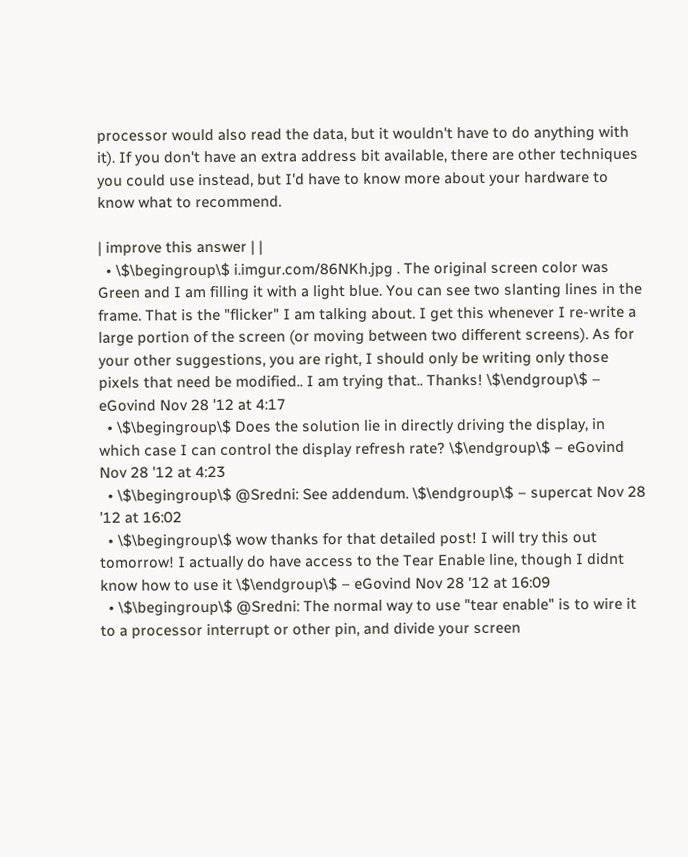processor would also read the data, but it wouldn't have to do anything with it). If you don't have an extra address bit available, there are other techniques you could use instead, but I'd have to know more about your hardware to know what to recommend.

| improve this answer | |
  • \$\begingroup\$ i.imgur.com/86NKh.jpg . The original screen color was Green and I am filling it with a light blue. You can see two slanting lines in the frame. That is the "flicker" I am talking about. I get this whenever I re-write a large portion of the screen (or moving between two different screens). As for your other suggestions, you are right, I should only be writing only those pixels that need be modified.. I am trying that.. Thanks! \$\endgroup\$ – eGovind Nov 28 '12 at 4:17
  • \$\begingroup\$ Does the solution lie in directly driving the display, in which case I can control the display refresh rate? \$\endgroup\$ – eGovind Nov 28 '12 at 4:23
  • \$\begingroup\$ @Sredni: See addendum. \$\endgroup\$ – supercat Nov 28 '12 at 16:02
  • \$\begingroup\$ wow thanks for that detailed post! I will try this out tomorrow! I actually do have access to the Tear Enable line, though I didnt know how to use it \$\endgroup\$ – eGovind Nov 28 '12 at 16:09
  • \$\begingroup\$ @Sredni: The normal way to use "tear enable" is to wire it to a processor interrupt or other pin, and divide your screen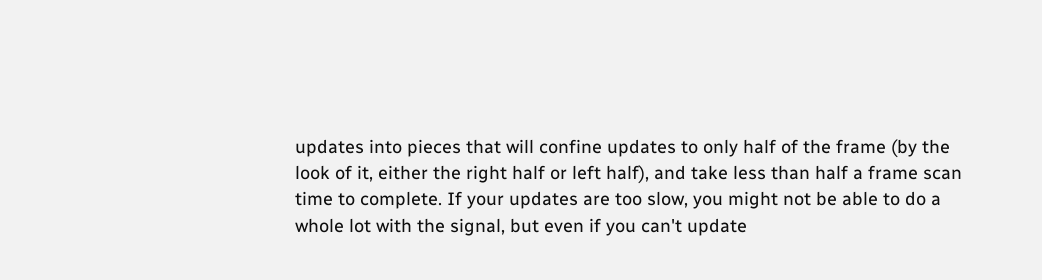updates into pieces that will confine updates to only half of the frame (by the look of it, either the right half or left half), and take less than half a frame scan time to complete. If your updates are too slow, you might not be able to do a whole lot with the signal, but even if you can't update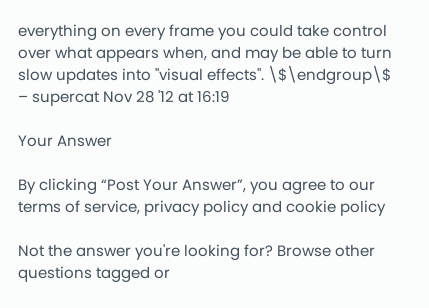everything on every frame you could take control over what appears when, and may be able to turn slow updates into "visual effects". \$\endgroup\$ – supercat Nov 28 '12 at 16:19

Your Answer

By clicking “Post Your Answer”, you agree to our terms of service, privacy policy and cookie policy

Not the answer you're looking for? Browse other questions tagged or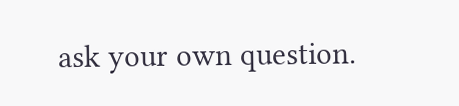ask your own question.